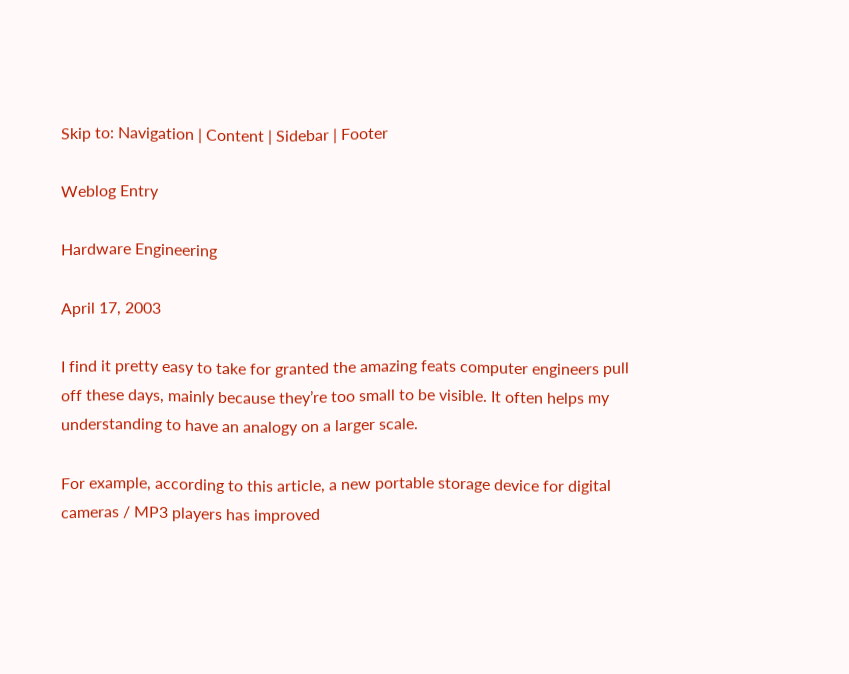Skip to: Navigation | Content | Sidebar | Footer

Weblog Entry

Hardware Engineering

April 17, 2003

I find it pretty easy to take for granted the amazing feats computer engineers pull off these days, mainly because they’re too small to be visible. It often helps my understanding to have an analogy on a larger scale.

For example, according to this article, a new portable storage device for digital cameras / MP3 players has improved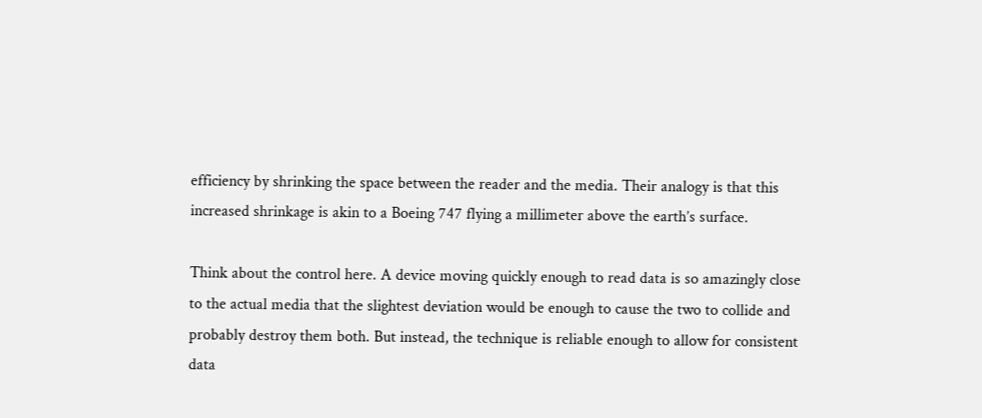efficiency by shrinking the space between the reader and the media. Their analogy is that this increased shrinkage is akin to a Boeing 747 flying a millimeter above the earth’s surface.

Think about the control here. A device moving quickly enough to read data is so amazingly close to the actual media that the slightest deviation would be enough to cause the two to collide and probably destroy them both. But instead, the technique is reliable enough to allow for consistent data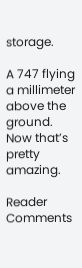storage.

A 747 flying a millimeter above the ground. Now that’s pretty amazing.

Reader Comments